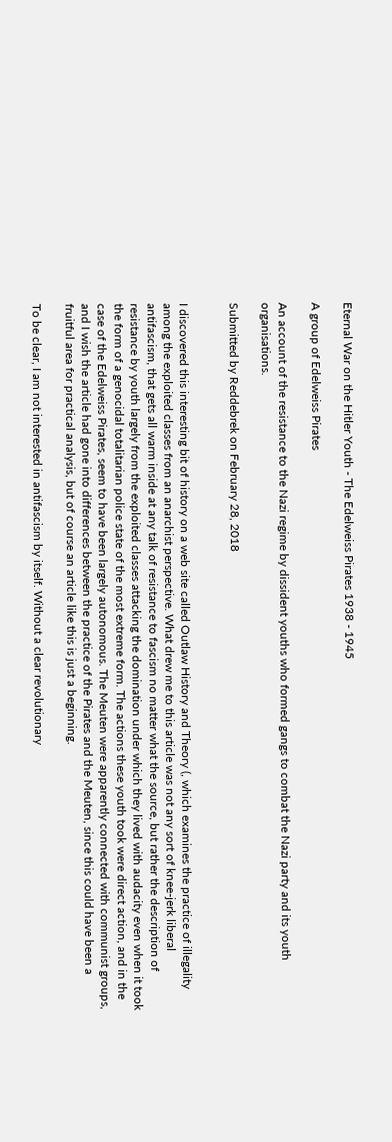Eternal War on the Hitler Youth - The Edelweiss Pirates 1938 - 1945

A group of Edelweiss Pirates

An account of the resistance to the Nazi regime by dissident youths who formed gangs to combat the Nazi party and its youth organisations.

Submitted by Reddebrek on February 28, 2018


I discovered this interesting bit of history on a web site called Outlaw History and Theory (, which examines the practice of illegality among the exploited classes from an anarchist perspective. What drew me to this article was not any sort of knee-jerk liberal antifascism, that gets all warm inside at any talk of resistance to fascism no matter what the source, but rather the description of resistance by youth largely from the exploited classes attacking the domination under which they lived with audacity even when it took the form of a genocidal totalitarian police state of the most extreme form. The actions these youth took were direct action, and in the case of the Edelweiss Pirates, seem to have been largely autonomous. The Meuten were apparently connected with communist groups, and I wish the article had gone into differences between the practice of the Pirates and the Meuten, since this could have been a fruitful area for practical analysis, but of course an article like this is just a beginning.

To be clear, I am not interested in antifascism by itself. Without a clear revolutionary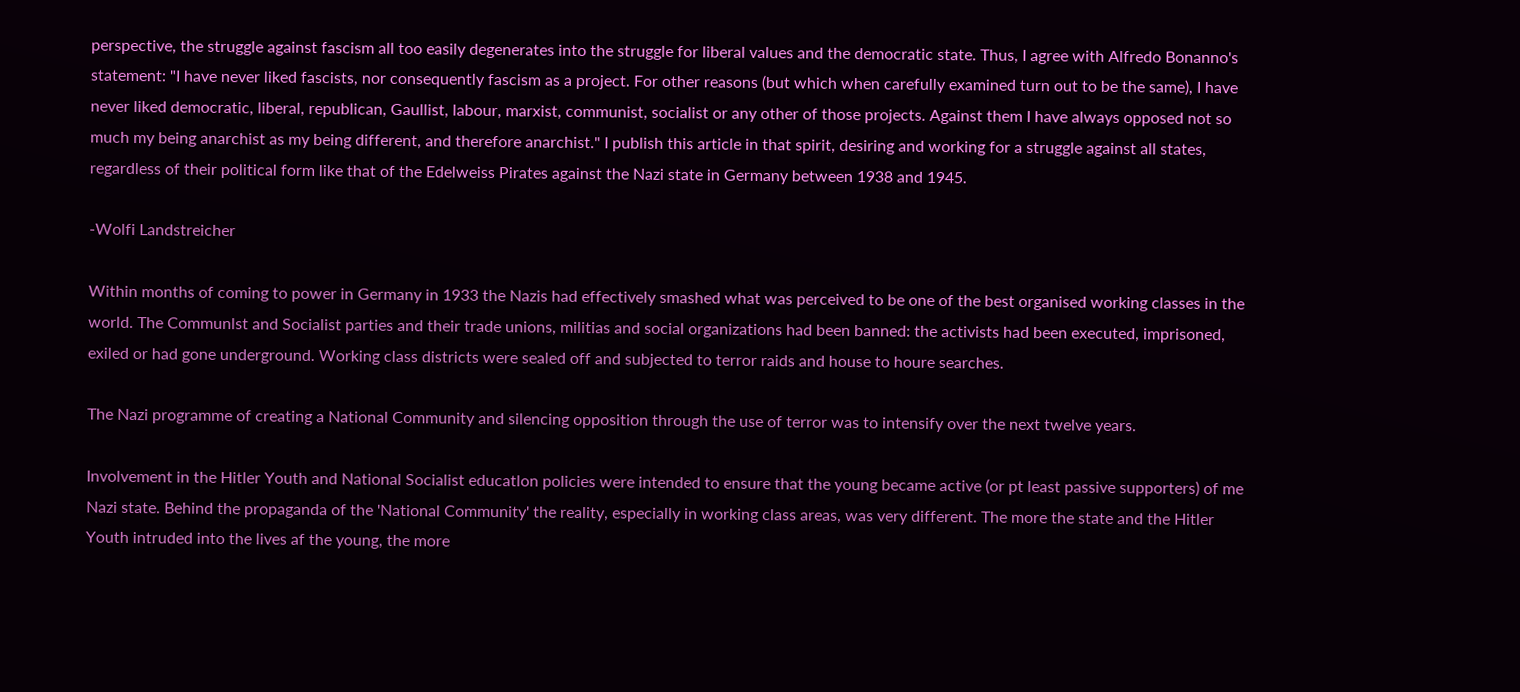perspective, the struggle against fascism all too easily degenerates into the struggle for liberal values and the democratic state. Thus, I agree with Alfredo Bonanno's statement: "I have never liked fascists, nor consequently fascism as a project. For other reasons (but which when carefully examined turn out to be the same), I have never liked democratic, liberal, republican, Gaullist, labour, marxist, communist, socialist or any other of those projects. Against them I have always opposed not so much my being anarchist as my being different, and therefore anarchist." I publish this article in that spirit, desiring and working for a struggle against all states, regardless of their political form like that of the Edelweiss Pirates against the Nazi state in Germany between 1938 and 1945.

-Wolfi Landstreicher

Within months of coming to power in Germany in 1933 the Nazis had effectively smashed what was perceived to be one of the best organised working classes in the world. The Communlst and Socialist parties and their trade unions, militias and social organizations had been banned: the activists had been executed, imprisoned, exiled or had gone underground. Working class districts were sealed off and subjected to terror raids and house to houre searches.

The Nazi programme of creating a National Community and silencing opposition through the use of terror was to intensify over the next twelve years.

Involvement in the Hitler Youth and National Socialist educatlon policies were intended to ensure that the young became active (or pt least passive supporters) of me Nazi state. Behind the propaganda of the 'National Community' the reality, especially in working class areas, was very different. The more the state and the Hitler Youth intruded into the lives af the young, the more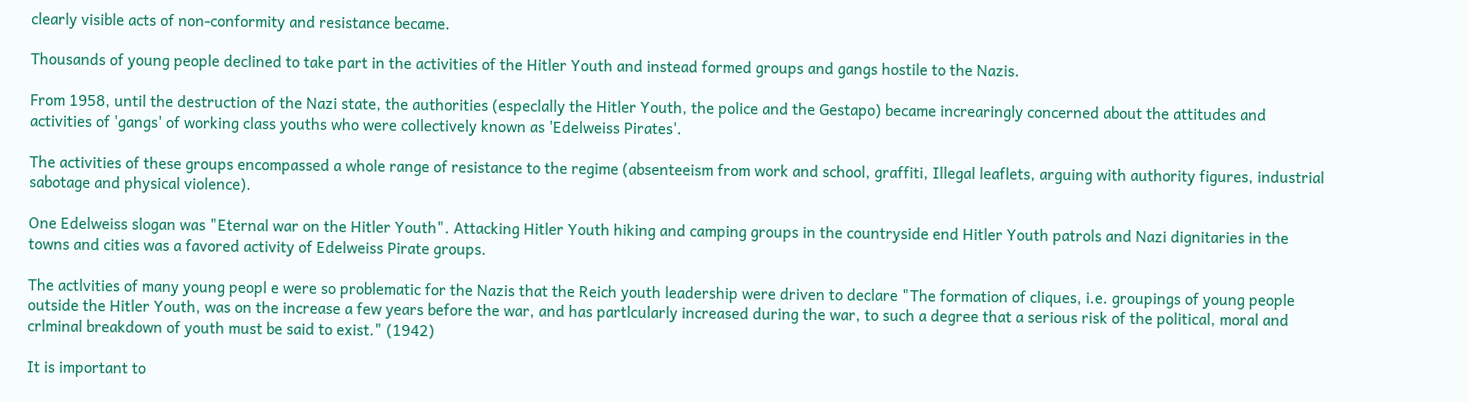clearly visible acts of non-conformity and resistance became.

Thousands of young people declined to take part in the activities of the Hitler Youth and instead formed groups and gangs hostile to the Nazis.

From 1958, until the destruction of the Nazi state, the authorities (especlally the Hitler Youth, the police and the Gestapo) became increaringly concerned about the attitudes and activities of 'gangs' of working class youths who were collectively known as 'Edelweiss Pirates'.

The activities of these groups encompassed a whole range of resistance to the regime (absenteeism from work and school, graffiti, Illegal leaflets, arguing with authority figures, industrial sabotage and physical violence).

One Edelweiss slogan was "Eternal war on the Hitler Youth". Attacking Hitler Youth hiking and camping groups in the countryside end Hitler Youth patrols and Nazi dignitaries in the towns and cities was a favored activity of Edelweiss Pirate groups.

The actlvities of many young peopl e were so problematic for the Nazis that the Reich youth leadership were driven to declare "The formation of cliques, i.e. groupings of young people outside the Hitler Youth, was on the increase a few years before the war, and has partlcularly increased during the war, to such a degree that a serious risk of the political, moral and crlminal breakdown of youth must be said to exist." (1942)

It is important to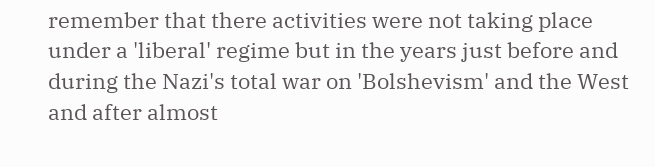remember that there activities were not taking place under a 'liberal' regime but in the years just before and during the Nazi's total war on 'Bolshevism' and the West and after almost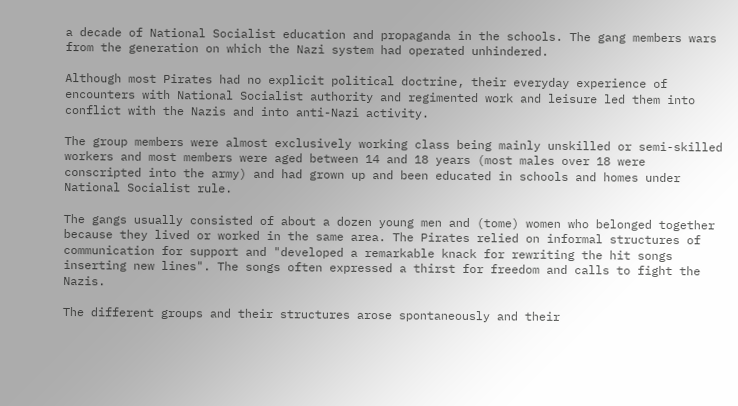a decade of National Socialist education and propaganda in the schools. The gang members wars from the generation on which the Nazi system had operated unhindered.

Although most Pirates had no explicit political doctrine, their everyday experience of encounters with National Socialist authority and regimented work and leisure led them into conflict with the Nazis and into anti-Nazi activity.

The group members were almost exclusively working class being mainly unskilled or semi-skilled workers and most members were aged between 14 and 18 years (most males over 18 were conscripted into the army) and had grown up and been educated in schools and homes under National Socialist rule.

The gangs usually consisted of about a dozen young men and (tome) women who belonged together because they lived or worked in the same area. The Pirates relied on informal structures of communication for support and "developed a remarkable knack for rewriting the hit songs inserting new lines". The songs often expressed a thirst for freedom and calls to fight the Nazis.

The different groups and their structures arose spontaneously and their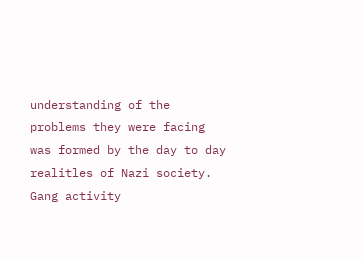understanding of the problems they were facing was formed by the day to day realitles of Nazi society. Gang activity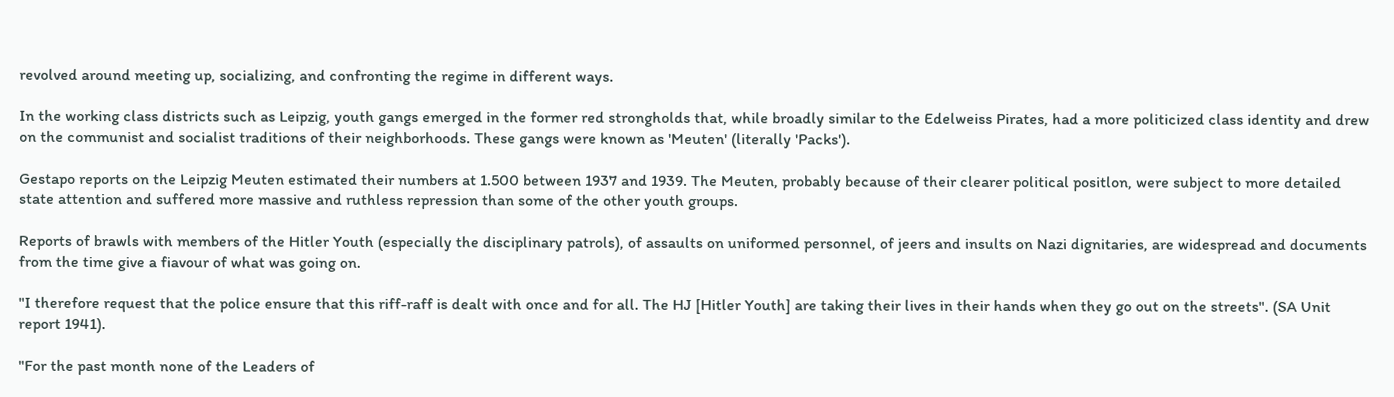revolved around meeting up, socializing, and confronting the regime in different ways.

In the working class districts such as Leipzig, youth gangs emerged in the former red strongholds that, while broadly similar to the Edelweiss Pirates, had a more politicized class identity and drew on the communist and socialist traditions of their neighborhoods. These gangs were known as 'Meuten' (literally 'Packs').

Gestapo reports on the Leipzig Meuten estimated their numbers at 1.500 between 1937 and 1939. The Meuten, probably because of their clearer political positlon, were subject to more detailed state attention and suffered more massive and ruthless repression than some of the other youth groups.

Reports of brawls with members of the Hitler Youth (especially the disciplinary patrols), of assaults on uniformed personnel, of jeers and insults on Nazi dignitaries, are widespread and documents from the time give a fiavour of what was going on.

"I therefore request that the police ensure that this riff-raff is dealt with once and for all. The HJ [Hitler Youth] are taking their lives in their hands when they go out on the streets". (SA Unit report 1941).

"For the past month none of the Leaders of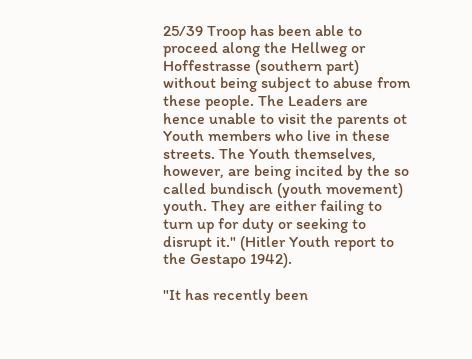25/39 Troop has been able to proceed along the Hellweg or Hoffestrasse (southern part) without being subject to abuse from these people. The Leaders are hence unable to visit the parents ot Youth members who live in these streets. The Youth themselves, however, are being incited by the so called bundisch (youth movement) youth. They are either failing to turn up for duty or seeking to disrupt it." (Hitler Youth report to the Gestapo 1942).

"It has recently been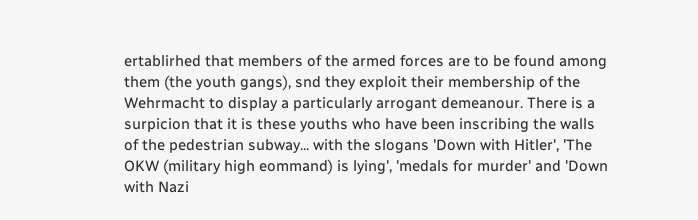ertablirhed that members of the armed forces are to be found among them (the youth gangs), snd they exploit their membership of the Wehrmacht to display a particularly arrogant demeanour. There is a surpicion that it is these youths who have been inscribing the walls of the pedestrian subway... with the slogans 'Down with Hitler', 'The OKW (military high eommand) is lying', 'medals for murder' and 'Down with Nazi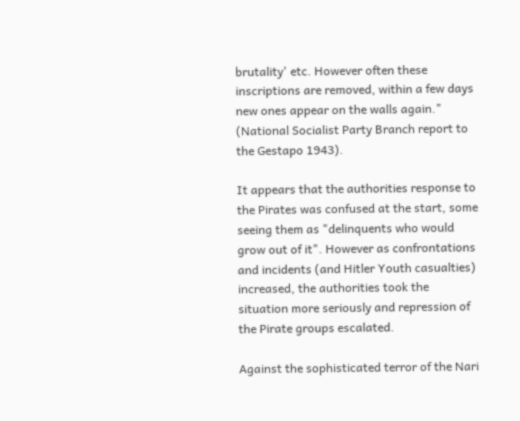brutality' etc. However often these inscriptions are removed, within a few days new ones appear on the walls again." (National Socialist Party Branch report to the Gestapo 1943).

It appears that the authorities response to the Pirates was confused at the start, some seeing them as "delinquents who would grow out of it". However as confrontations and incidents (and Hitler Youth casualties) increased, the authorities took the situation more seriously and repression of the Pirate groups escalated.

Against the sophisticated terror of the Nari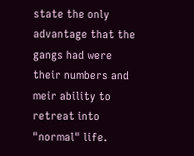state the only advantage that the gangs had were their numbers and meir ability to retreat into "normal" life.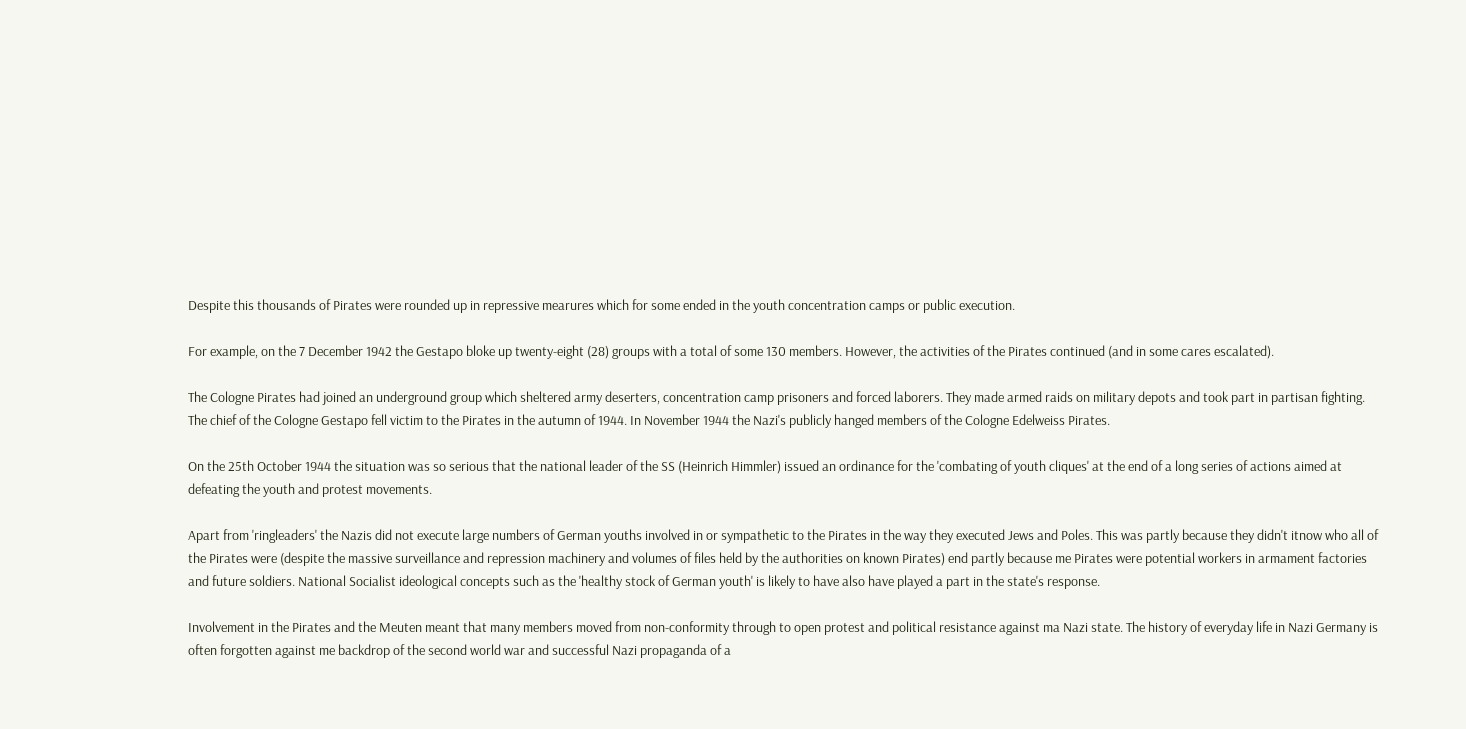Despite this thousands of Pirates were rounded up in repressive mearures which for some ended in the youth concentration camps or public execution.

For example, on the 7 December 1942 the Gestapo bloke up twenty-eight (28) groups with a total of some 130 members. However, the activities of the Pirates continued (and in some cares escalated).

The Cologne Pirates had joined an underground group which sheltered army deserters, concentration camp prisoners and forced laborers. They made armed raids on military depots and took part in partisan fighting. The chief of the Cologne Gestapo fell victim to the Pirates in the autumn of 1944. In November 1944 the Nazi's publicly hanged members of the Cologne Edelweiss Pirates.

On the 25th October 1944 the situation was so serious that the national leader of the SS (Heinrich Himmler) issued an ordinance for the 'combating of youth cliques' at the end of a long series of actions aimed at defeating the youth and protest movements.

Apart from 'ringleaders' the Nazis did not execute large numbers of German youths involved in or sympathetic to the Pirates in the way they executed Jews and Poles. This was partly because they didn't itnow who all of the Pirates were (despite the massive surveillance and repression machinery and volumes of files held by the authorities on known Pirates) end partly because me Pirates were potential workers in armament factories and future soldiers. National Socialist ideological concepts such as the 'healthy stock of German youth' is likely to have also have played a part in the state's response.

Involvement in the Pirates and the Meuten meant that many members moved from non-conformity through to open protest and political resistance against ma Nazi state. The history of everyday life in Nazi Germany is often forgotten against me backdrop of the second world war and successful Nazi propaganda of a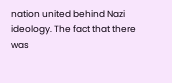nation united behind Nazi ideology. The fact that there was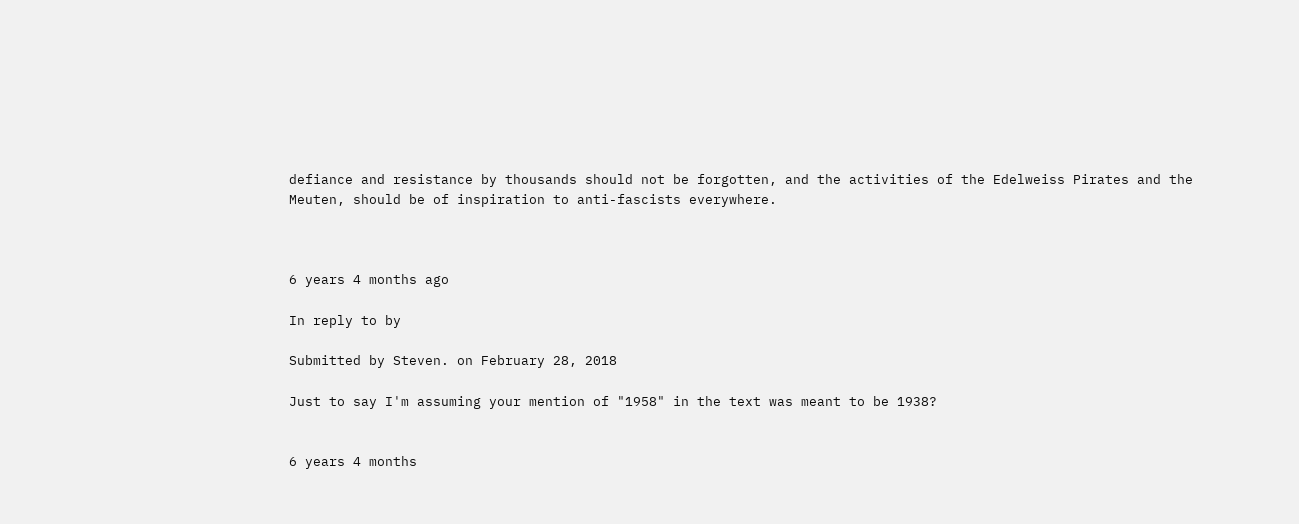defiance and resistance by thousands should not be forgotten, and the activities of the Edelweiss Pirates and the Meuten, should be of inspiration to anti-fascists everywhere.



6 years 4 months ago

In reply to by

Submitted by Steven. on February 28, 2018

Just to say I'm assuming your mention of "1958" in the text was meant to be 1938?


6 years 4 months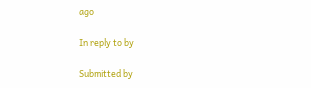ago

In reply to by

Submitted by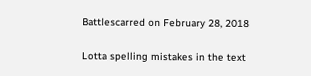Battlescarred on February 28, 2018

Lotta spelling mistakes in the text